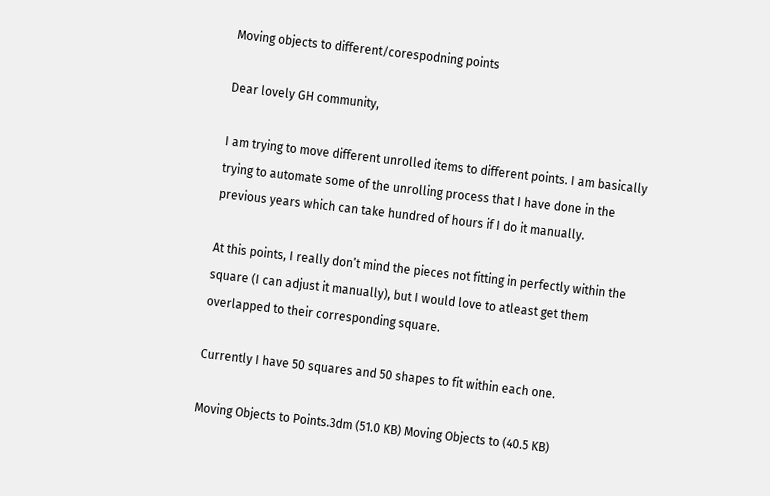Moving objects to different/corespodning points

Dear lovely GH community,

I am trying to move different unrolled items to different points. I am basically trying to automate some of the unrolling process that I have done in the previous years which can take hundred of hours if I do it manually.

At this points, I really don’t mind the pieces not fitting in perfectly within the square (I can adjust it manually), but I would love to atleast get them overlapped to their corresponding square.

Currently I have 50 squares and 50 shapes to fit within each one.

Moving Objects to Points.3dm (51.0 KB) Moving Objects to (40.5 KB)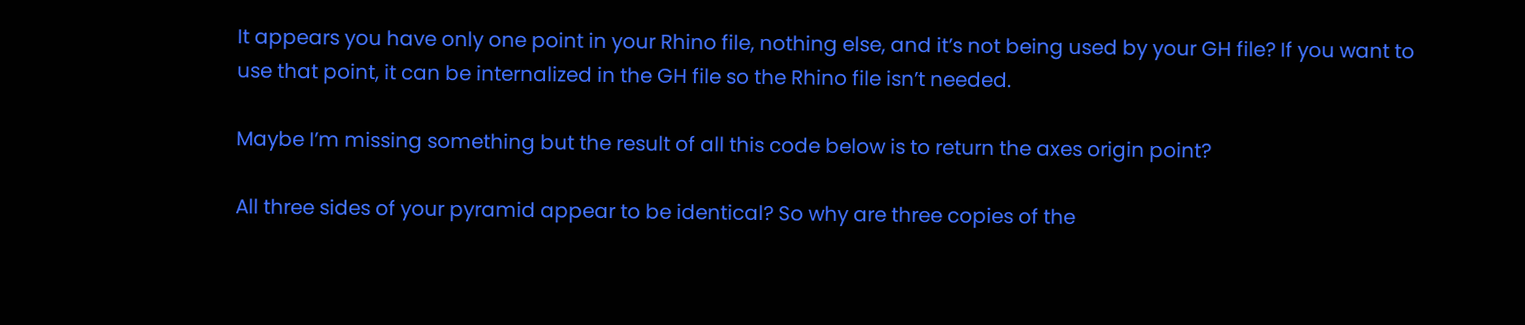It appears you have only one point in your Rhino file, nothing else, and it’s not being used by your GH file? If you want to use that point, it can be internalized in the GH file so the Rhino file isn’t needed.

Maybe I’m missing something but the result of all this code below is to return the axes origin point?

All three sides of your pyramid appear to be identical? So why are three copies of the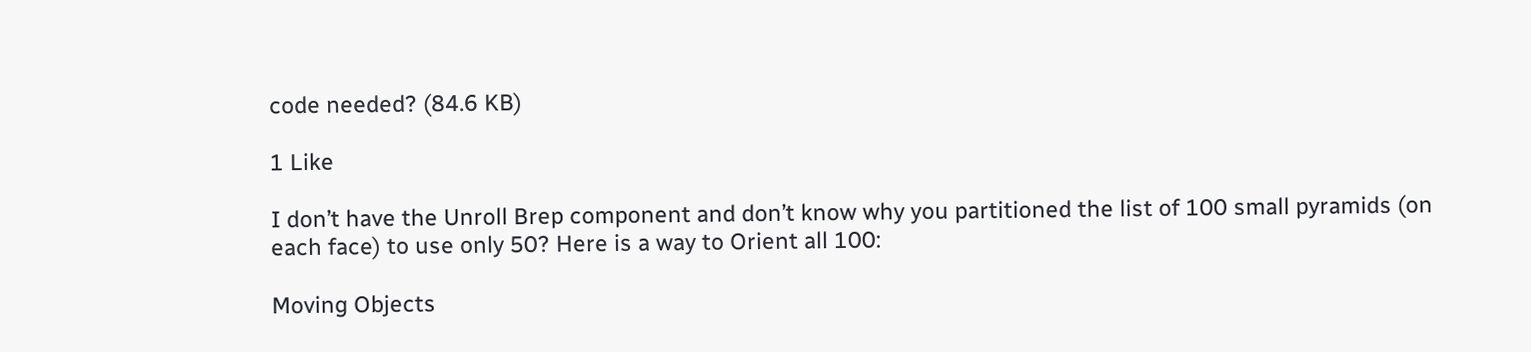code needed? (84.6 KB)

1 Like

I don’t have the Unroll Brep component and don’t know why you partitioned the list of 100 small pyramids (on each face) to use only 50? Here is a way to Orient all 100:

Moving Objects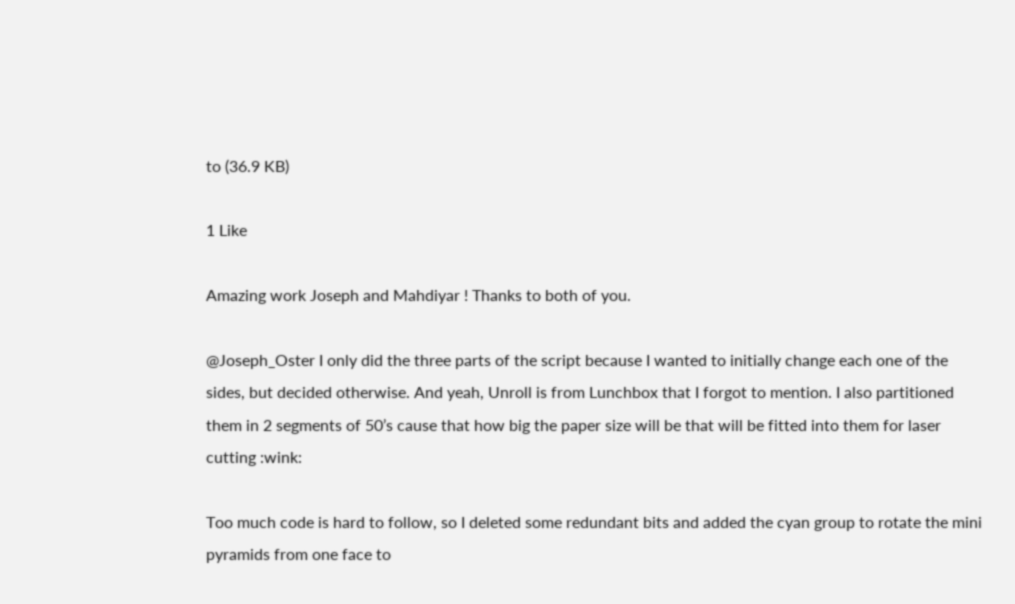to (36.9 KB)

1 Like

Amazing work Joseph and Mahdiyar ! Thanks to both of you.

@Joseph_Oster I only did the three parts of the script because I wanted to initially change each one of the sides, but decided otherwise. And yeah, Unroll is from Lunchbox that I forgot to mention. I also partitioned them in 2 segments of 50’s cause that how big the paper size will be that will be fitted into them for laser cutting :wink:

Too much code is hard to follow, so I deleted some redundant bits and added the cyan group to rotate the mini pyramids from one face to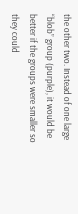the other two. Instead of one large “blob” group (purple), it would be better if the groups were smaller so they could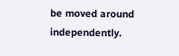be moved around independently.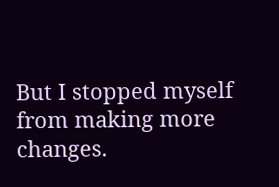But I stopped myself from making more changes.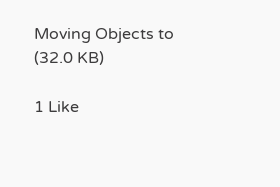Moving Objects to (32.0 KB)

1 Like